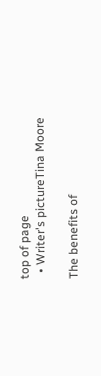top of page
  • Writer's pictureTina Moore

The benefits of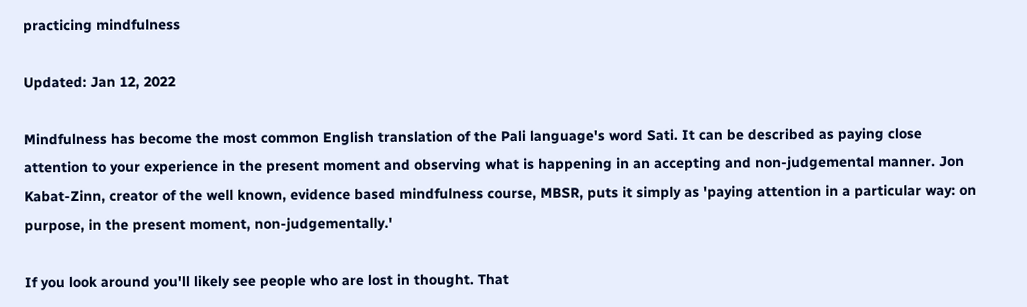practicing mindfulness

Updated: Jan 12, 2022

Mindfulness has become the most common English translation of the Pali language's word Sati. It can be described as paying close attention to your experience in the present moment and observing what is happening in an accepting and non-judgemental manner. Jon Kabat-Zinn, creator of the well known, evidence based mindfulness course, MBSR, puts it simply as 'paying attention in a particular way: on purpose, in the present moment, non-judgementally.'

If you look around you'll likely see people who are lost in thought. That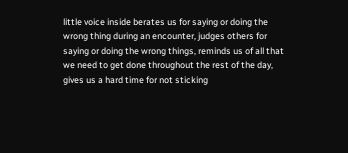little voice inside berates us for saying or doing the wrong thing during an encounter, judges others for saying or doing the wrong things, reminds us of all that we need to get done throughout the rest of the day, gives us a hard time for not sticking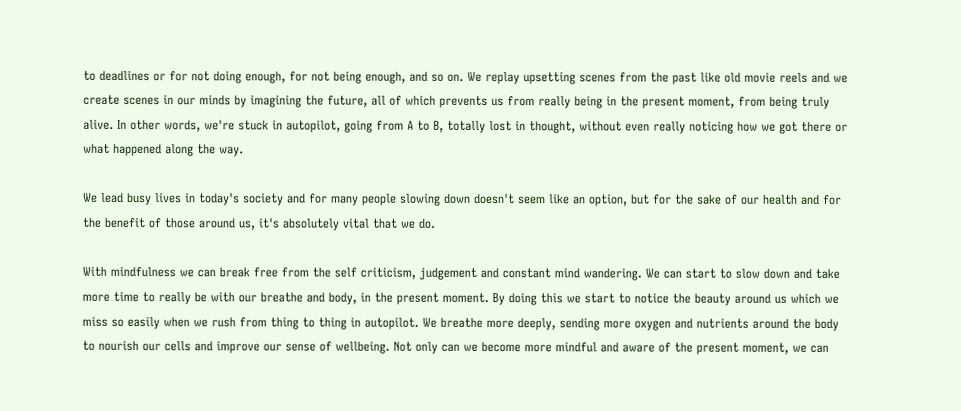to deadlines or for not doing enough, for not being enough, and so on. We replay upsetting scenes from the past like old movie reels and we create scenes in our minds by imagining the future, all of which prevents us from really being in the present moment, from being truly alive. In other words, we're stuck in autopilot, going from A to B, totally lost in thought, without even really noticing how we got there or what happened along the way.

We lead busy lives in today's society and for many people slowing down doesn't seem like an option, but for the sake of our health and for the benefit of those around us, it's absolutely vital that we do.

With mindfulness we can break free from the self criticism, judgement and constant mind wandering. We can start to slow down and take more time to really be with our breathe and body, in the present moment. By doing this we start to notice the beauty around us which we miss so easily when we rush from thing to thing in autopilot. We breathe more deeply, sending more oxygen and nutrients around the body to nourish our cells and improve our sense of wellbeing. Not only can we become more mindful and aware of the present moment, we can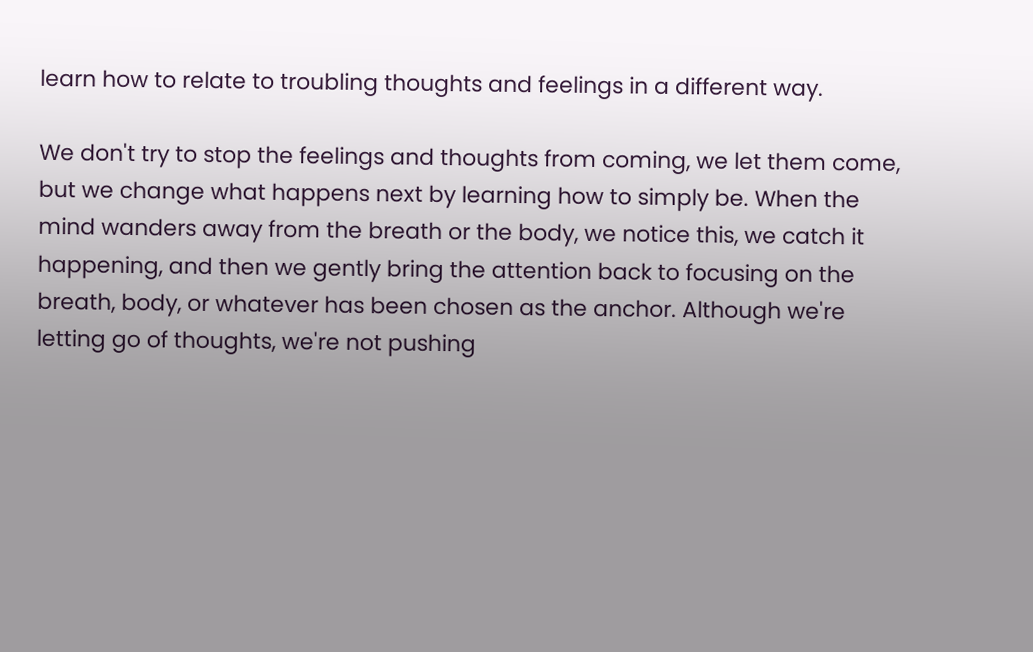learn how to relate to troubling thoughts and feelings in a different way.

We don't try to stop the feelings and thoughts from coming, we let them come, but we change what happens next by learning how to simply be. When the mind wanders away from the breath or the body, we notice this, we catch it happening, and then we gently bring the attention back to focusing on the breath, body, or whatever has been chosen as the anchor. Although we're letting go of thoughts, we're not pushing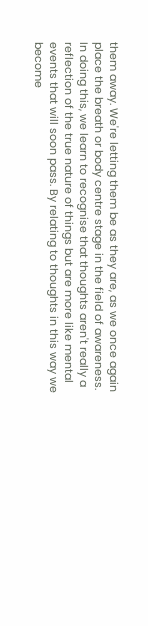them away. We're letting them be as they are, as we once again place the breath or body centre stage in the field of awareness. In doing this, we learn to recognise that thoughts aren't really a reflection of the true nature of things but are more like mental events that will soon pass. By relating to thoughts in this way we become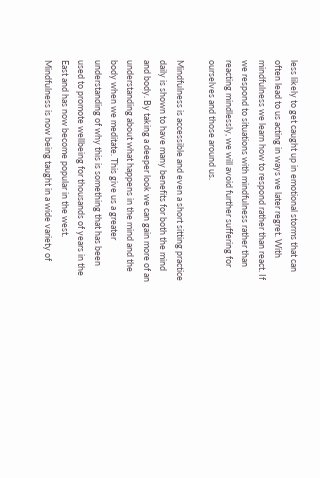less likely to get caught up in emotional storms that can often lead to us acting in ways we later regret. With mindfulness we learn how to respond rather than react. If we respond to situations with mindfulness rather than reacting mindlessly, we will avoid further suffering for ourselves and those around us.

Mindfulness is accessible and even a short sitting practice daily is shown to have many benefits for both the mind and body. By taking a deeper look we can gain more of an understanding about what happens in the mind and the body when we meditate. This give us a greater understanding of why this is something that has been used to promote wellbeing for thousands of years in the East and has now become popular in the west. Mindfulness is now being taught in a wide variety of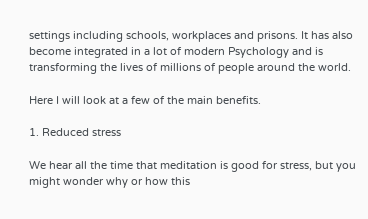settings including schools, workplaces and prisons. It has also become integrated in a lot of modern Psychology and is transforming the lives of millions of people around the world.

Here I will look at a few of the main benefits.

1. Reduced stress

We hear all the time that meditation is good for stress, but you might wonder why or how this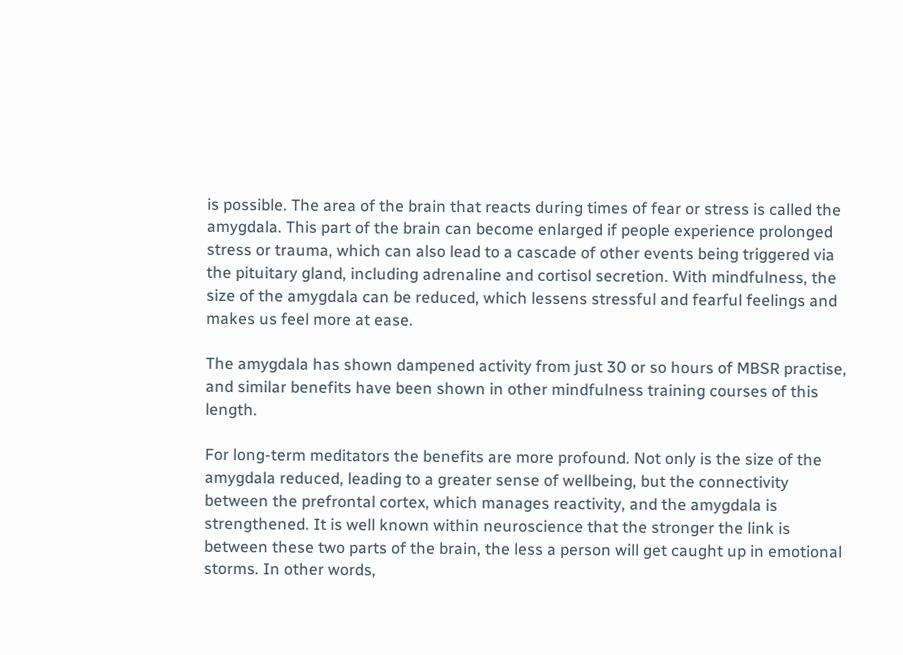is possible. The area of the brain that reacts during times of fear or stress is called the amygdala. This part of the brain can become enlarged if people experience prolonged stress or trauma, which can also lead to a cascade of other events being triggered via the pituitary gland, including adrenaline and cortisol secretion. With mindfulness, the size of the amygdala can be reduced, which lessens stressful and fearful feelings and makes us feel more at ease.

The amygdala has shown dampened activity from just 30 or so hours of MBSR practise, and similar benefits have been shown in other mindfulness training courses of this length.

For long-term meditators the benefits are more profound. Not only is the size of the amygdala reduced, leading to a greater sense of wellbeing, but the connectivity between the prefrontal cortex, which manages reactivity, and the amygdala is strengthened. It is well known within neuroscience that the stronger the link is between these two parts of the brain, the less a person will get caught up in emotional storms. In other words,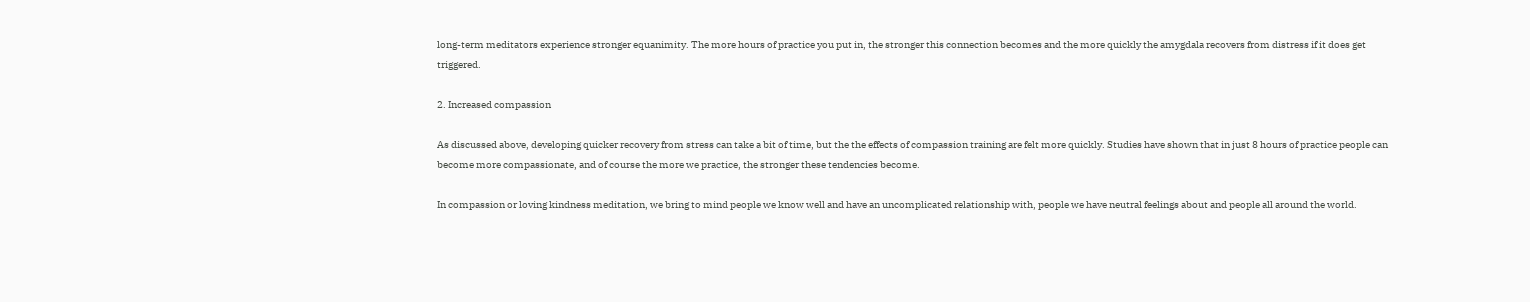long-term meditators experience stronger equanimity. The more hours of practice you put in, the stronger this connection becomes and the more quickly the amygdala recovers from distress if it does get triggered.

2. Increased compassion

As discussed above, developing quicker recovery from stress can take a bit of time, but the the effects of compassion training are felt more quickly. Studies have shown that in just 8 hours of practice people can become more compassionate, and of course the more we practice, the stronger these tendencies become.

In compassion or loving kindness meditation, we bring to mind people we know well and have an uncomplicated relationship with, people we have neutral feelings about and people all around the world.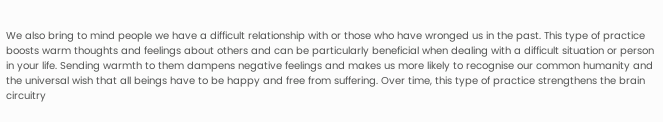We also bring to mind people we have a difficult relationship with or those who have wronged us in the past. This type of practice boosts warm thoughts and feelings about others and can be particularly beneficial when dealing with a difficult situation or person in your life. Sending warmth to them dampens negative feelings and makes us more likely to recognise our common humanity and the universal wish that all beings have to be happy and free from suffering. Over time, this type of practice strengthens the brain circuitry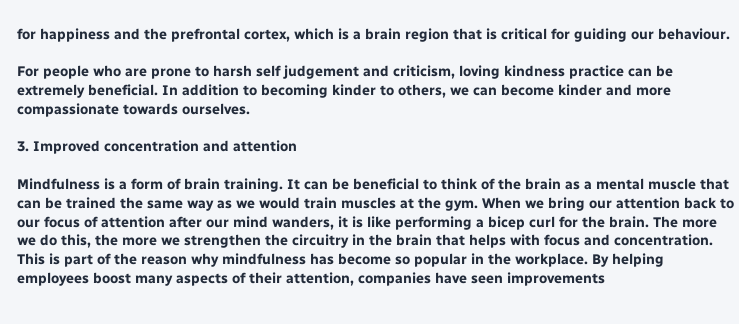for happiness and the prefrontal cortex, which is a brain region that is critical for guiding our behaviour.

For people who are prone to harsh self judgement and criticism, loving kindness practice can be extremely beneficial. In addition to becoming kinder to others, we can become kinder and more compassionate towards ourselves.

3. Improved concentration and attention

Mindfulness is a form of brain training. It can be beneficial to think of the brain as a mental muscle that can be trained the same way as we would train muscles at the gym. When we bring our attention back to our focus of attention after our mind wanders, it is like performing a bicep curl for the brain. The more we do this, the more we strengthen the circuitry in the brain that helps with focus and concentration. This is part of the reason why mindfulness has become so popular in the workplace. By helping employees boost many aspects of their attention, companies have seen improvements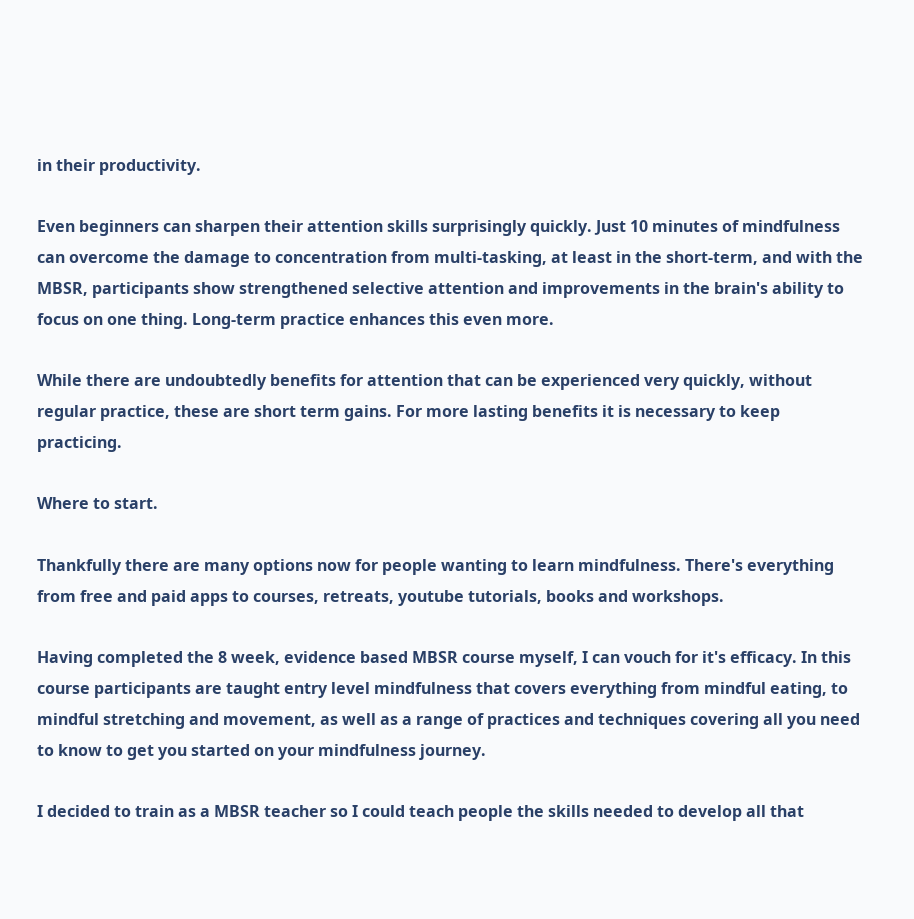in their productivity.

Even beginners can sharpen their attention skills surprisingly quickly. Just 10 minutes of mindfulness can overcome the damage to concentration from multi-tasking, at least in the short-term, and with the MBSR, participants show strengthened selective attention and improvements in the brain's ability to focus on one thing. Long-term practice enhances this even more.

While there are undoubtedly benefits for attention that can be experienced very quickly, without regular practice, these are short term gains. For more lasting benefits it is necessary to keep practicing.

Where to start.

Thankfully there are many options now for people wanting to learn mindfulness. There's everything from free and paid apps to courses, retreats, youtube tutorials, books and workshops.

Having completed the 8 week, evidence based MBSR course myself, I can vouch for it's efficacy. In this course participants are taught entry level mindfulness that covers everything from mindful eating, to mindful stretching and movement, as well as a range of practices and techniques covering all you need to know to get you started on your mindfulness journey.

I decided to train as a MBSR teacher so I could teach people the skills needed to develop all that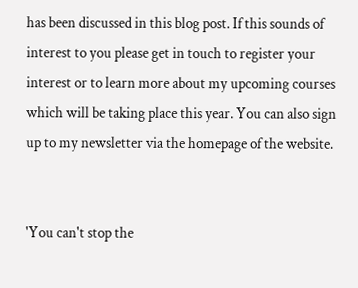has been discussed in this blog post. If this sounds of interest to you please get in touch to register your interest or to learn more about my upcoming courses which will be taking place this year. You can also sign up to my newsletter via the homepage of the website.


'You can't stop the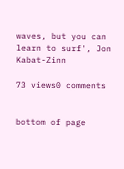waves, but you can learn to surf', Jon Kabat-Zinn

73 views0 comments


bottom of page